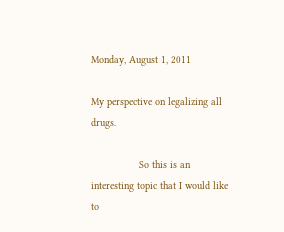Monday, August 1, 2011

My perspective on legalizing all drugs.

                So this is an interesting topic that I would like to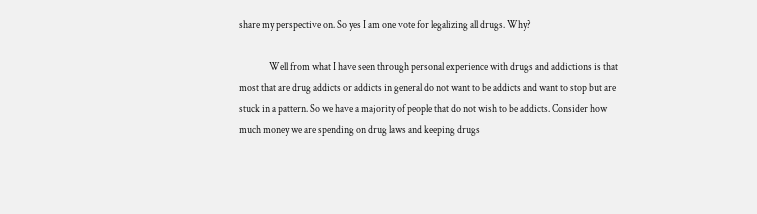share my perspective on. So yes I am one vote for legalizing all drugs. Why?

               Well from what I have seen through personal experience with drugs and addictions is that most that are drug addicts or addicts in general do not want to be addicts and want to stop but are stuck in a pattern. So we have a majority of people that do not wish to be addicts. Consider how much money we are spending on drug laws and keeping drugs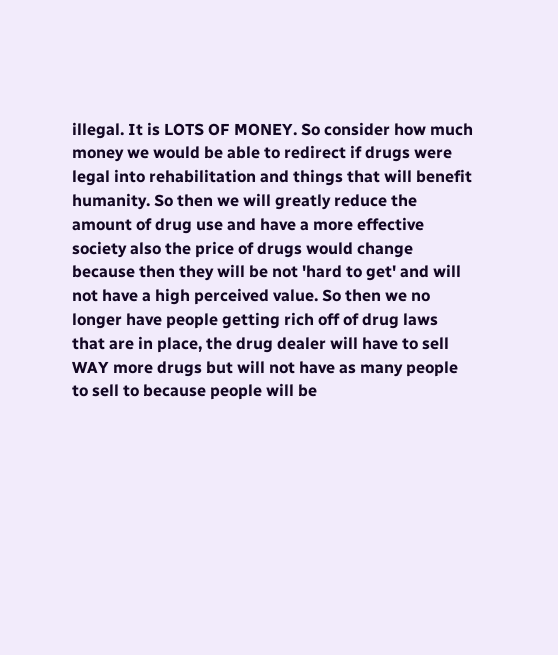illegal. It is LOTS OF MONEY. So consider how much money we would be able to redirect if drugs were legal into rehabilitation and things that will benefit humanity. So then we will greatly reduce the amount of drug use and have a more effective society also the price of drugs would change because then they will be not 'hard to get' and will not have a high perceived value. So then we no longer have people getting rich off of drug laws that are in place, the drug dealer will have to sell WAY more drugs but will not have as many people to sell to because people will be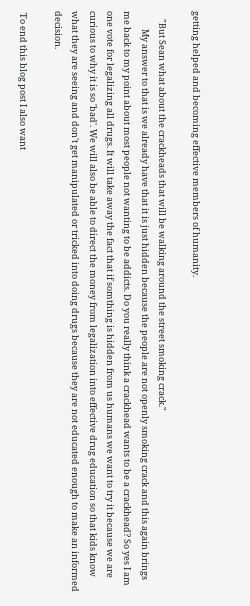getting helped and becoming effective members of humanity.

    "But Sean what about the crackheads that will be walking around the street smoking crack."
         My answer to that is we already have that it is just hidden because the people are not openly smoking crack and this again brings me back to my point about most people not wanting to be addicts. Do you really think a crackhead wants to be a crackhead? So yes I am one vote for legalizing all drugs. It will take away the fact that if somthing is hidden from us humans we want to try it because we are curious to why it is so 'bad'. We will also be able to direct the money from legalization into effective drug education so that kids know what they are seeing and don't get manipulated or tricked into doing drugs because they are not educated enough to make an informed decision.

 To end this blog post I also want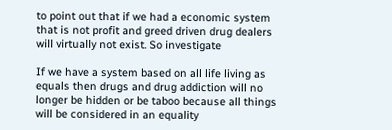to point out that if we had a economic system that is not profit and greed driven drug dealers will virtually not exist. So investigate

If we have a system based on all life living as equals then drugs and drug addiction will no longer be hidden or be taboo because all things will be considered in an equality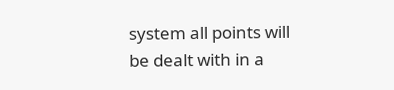system all points will be dealt with in a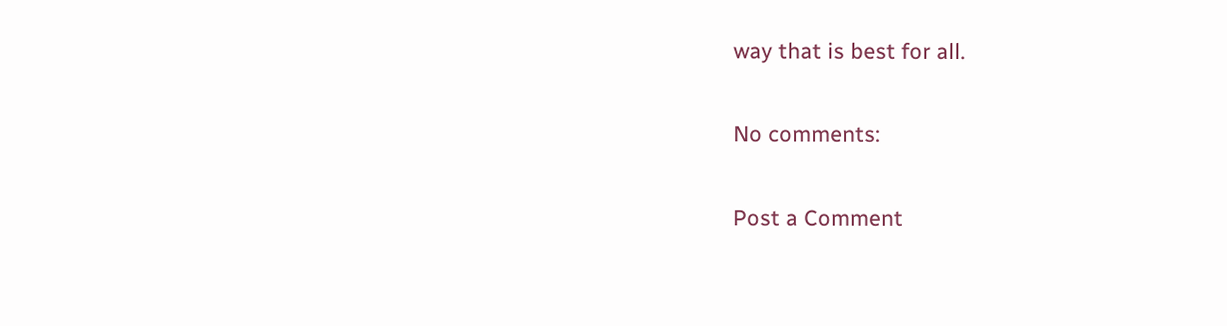way that is best for all.

No comments:

Post a Comment